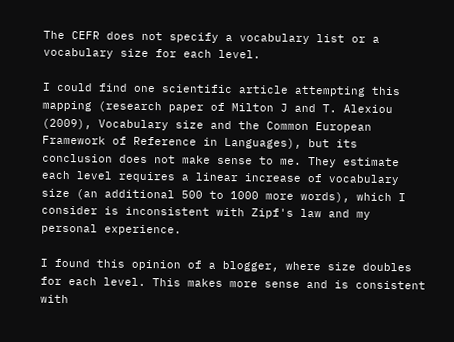The CEFR does not specify a vocabulary list or a vocabulary size for each level.

I could find one scientific article attempting this mapping (research paper of Milton J and T. Alexiou (2009), Vocabulary size and the Common European Framework of Reference in Languages), but its conclusion does not make sense to me. They estimate each level requires a linear increase of vocabulary size (an additional 500 to 1000 more words), which I consider is inconsistent with Zipf's law and my personal experience.

I found this opinion of a blogger, where size doubles for each level. This makes more sense and is consistent with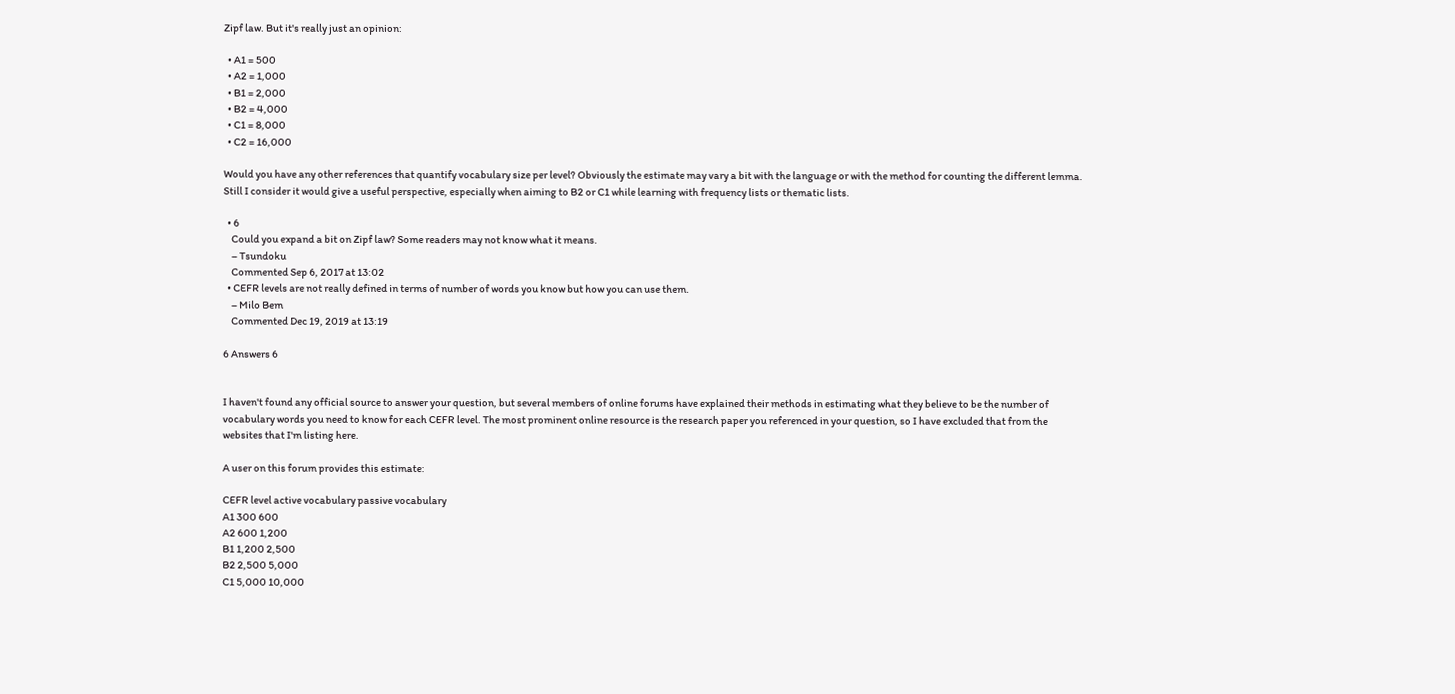Zipf law. But it's really just an opinion:

  • A1 = 500
  • A2 = 1,000
  • B1 = 2,000
  • B2 = 4,000
  • C1 = 8,000
  • C2 = 16,000

Would you have any other references that quantify vocabulary size per level? Obviously the estimate may vary a bit with the language or with the method for counting the different lemma. Still I consider it would give a useful perspective, especially when aiming to B2 or C1 while learning with frequency lists or thematic lists.

  • 6
    Could you expand a bit on Zipf law? Some readers may not know what it means.
    – Tsundoku
    Commented Sep 6, 2017 at 13:02
  • CEFR levels are not really defined in terms of number of words you know but how you can use them.
    – Milo Bem
    Commented Dec 19, 2019 at 13:19

6 Answers 6


I haven't found any official source to answer your question, but several members of online forums have explained their methods in estimating what they believe to be the number of vocabulary words you need to know for each CEFR level. The most prominent online resource is the research paper you referenced in your question, so I have excluded that from the websites that I'm listing here.

A user on this forum provides this estimate:

CEFR level active vocabulary passive vocabulary
A1 300 600
A2 600 1,200
B1 1,200 2,500
B2 2,500 5,000
C1 5,000 10,000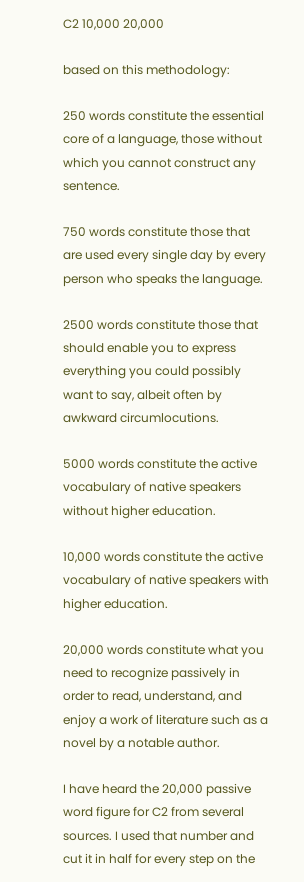C2 10,000 20,000

based on this methodology:

250 words constitute the essential core of a language, those without which you cannot construct any sentence.

750 words constitute those that are used every single day by every person who speaks the language.

2500 words constitute those that should enable you to express everything you could possibly want to say, albeit often by awkward circumlocutions.

5000 words constitute the active vocabulary of native speakers without higher education.

10,000 words constitute the active vocabulary of native speakers with higher education.

20,000 words constitute what you need to recognize passively in order to read, understand, and enjoy a work of literature such as a novel by a notable author.

I have heard the 20,000 passive word figure for C2 from several sources. I used that number and cut it in half for every step on the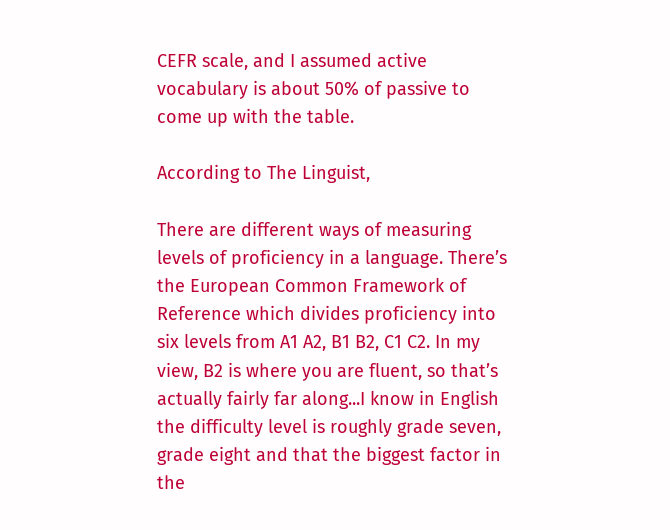CEFR scale, and I assumed active vocabulary is about 50% of passive to come up with the table.

According to The Linguist,

There are different ways of measuring levels of proficiency in a language. There’s the European Common Framework of Reference which divides proficiency into six levels from A1 A2, B1 B2, C1 C2. In my view, B2 is where you are fluent, so that’s actually fairly far along...I know in English the difficulty level is roughly grade seven, grade eight and that the biggest factor in the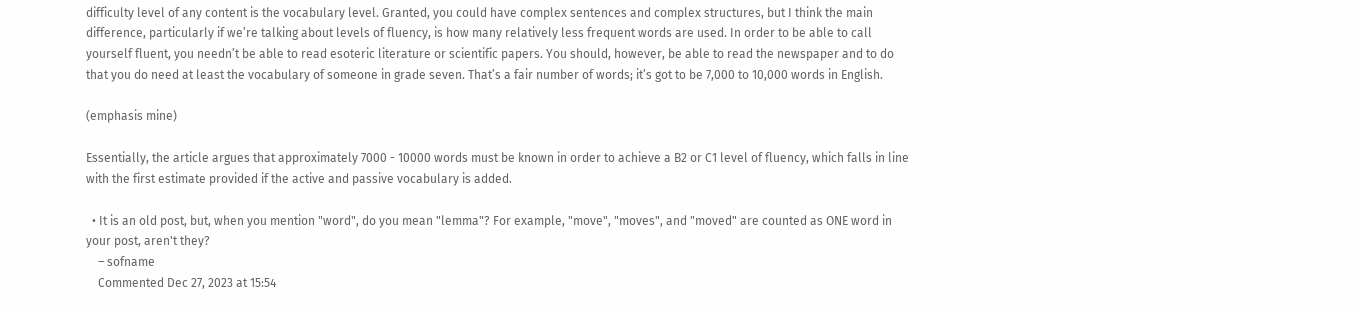difficulty level of any content is the vocabulary level. Granted, you could have complex sentences and complex structures, but I think the main difference, particularly if we’re talking about levels of fluency, is how many relatively less frequent words are used. In order to be able to call yourself fluent, you needn’t be able to read esoteric literature or scientific papers. You should, however, be able to read the newspaper and to do that you do need at least the vocabulary of someone in grade seven. That’s a fair number of words; it’s got to be 7,000 to 10,000 words in English.

(emphasis mine)

Essentially, the article argues that approximately 7000 - 10000 words must be known in order to achieve a B2 or C1 level of fluency, which falls in line with the first estimate provided if the active and passive vocabulary is added.

  • It is an old post, but, when you mention "word", do you mean "lemma"? For example, "move", "moves", and "moved" are counted as ONE word in your post, aren't they?
    – sofname
    Commented Dec 27, 2023 at 15:54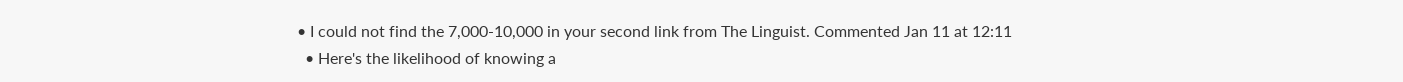• I could not find the 7,000-10,000 in your second link from The Linguist. Commented Jan 11 at 12:11
  • Here's the likelihood of knowing a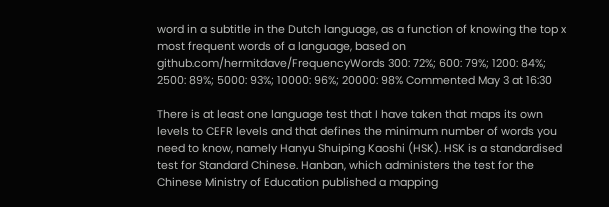word in a subtitle in the Dutch language, as a function of knowing the top x most frequent words of a language, based on github.com/hermitdave/FrequencyWords 300: 72%; 600: 79%; 1200: 84%; 2500: 89%; 5000: 93%; 10000: 96%; 20000: 98% Commented May 3 at 16:30

There is at least one language test that I have taken that maps its own levels to CEFR levels and that defines the minimum number of words you need to know, namely Hanyu Shuiping Kaoshi (HSK). HSK is a standardised test for Standard Chinese. Hanban, which administers the test for the Chinese Ministry of Education published a mapping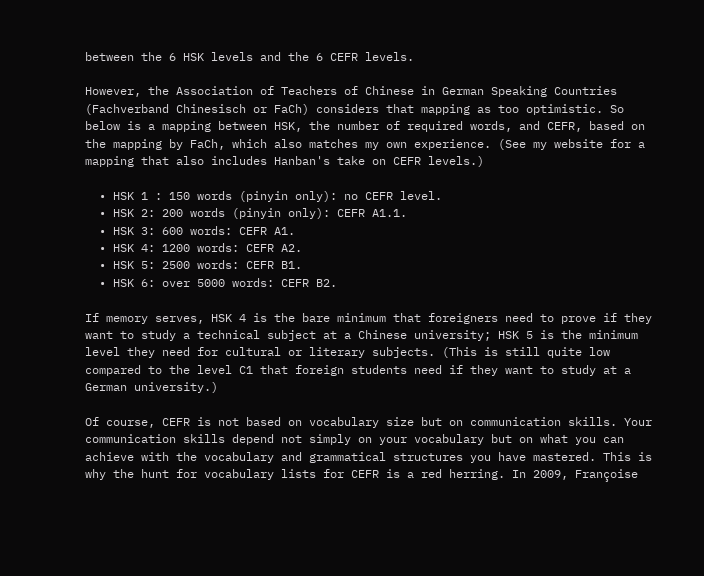between the 6 HSK levels and the 6 CEFR levels.

However, the Association of Teachers of Chinese in German Speaking Countries (Fachverband Chinesisch or FaCh) considers that mapping as too optimistic. So below is a mapping between HSK, the number of required words, and CEFR, based on the mapping by FaCh, which also matches my own experience. (See my website for a mapping that also includes Hanban's take on CEFR levels.)

  • HSK 1 : 150 words (pinyin only): no CEFR level.
  • HSK 2: 200 words (pinyin only): CEFR A1.1.
  • HSK 3: 600 words: CEFR A1.
  • HSK 4: 1200 words: CEFR A2.
  • HSK 5: 2500 words: CEFR B1.
  • HSK 6: over 5000 words: CEFR B2.

If memory serves, HSK 4 is the bare minimum that foreigners need to prove if they want to study a technical subject at a Chinese university; HSK 5 is the minimum level they need for cultural or literary subjects. (This is still quite low compared to the level C1 that foreign students need if they want to study at a German university.)

Of course, CEFR is not based on vocabulary size but on communication skills. Your communication skills depend not simply on your vocabulary but on what you can achieve with the vocabulary and grammatical structures you have mastered. This is why the hunt for vocabulary lists for CEFR is a red herring. In 2009, Françoise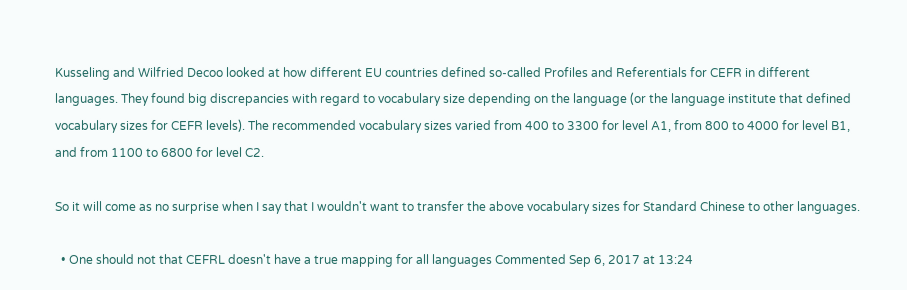Kusseling and Wilfried Decoo looked at how different EU countries defined so-called Profiles and Referentials for CEFR in different languages. They found big discrepancies with regard to vocabulary size depending on the language (or the language institute that defined vocabulary sizes for CEFR levels). The recommended vocabulary sizes varied from 400 to 3300 for level A1, from 800 to 4000 for level B1, and from 1100 to 6800 for level C2.

So it will come as no surprise when I say that I wouldn't want to transfer the above vocabulary sizes for Standard Chinese to other languages.

  • One should not that CEFRL doesn't have a true mapping for all languages Commented Sep 6, 2017 at 13:24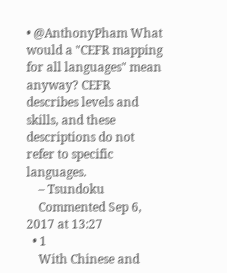• @AnthonyPham What would a "CEFR mapping for all languages" mean anyway? CEFR describes levels and skills, and these descriptions do not refer to specific languages.
    – Tsundoku
    Commented Sep 6, 2017 at 13:27
  • 1
    With Chinese and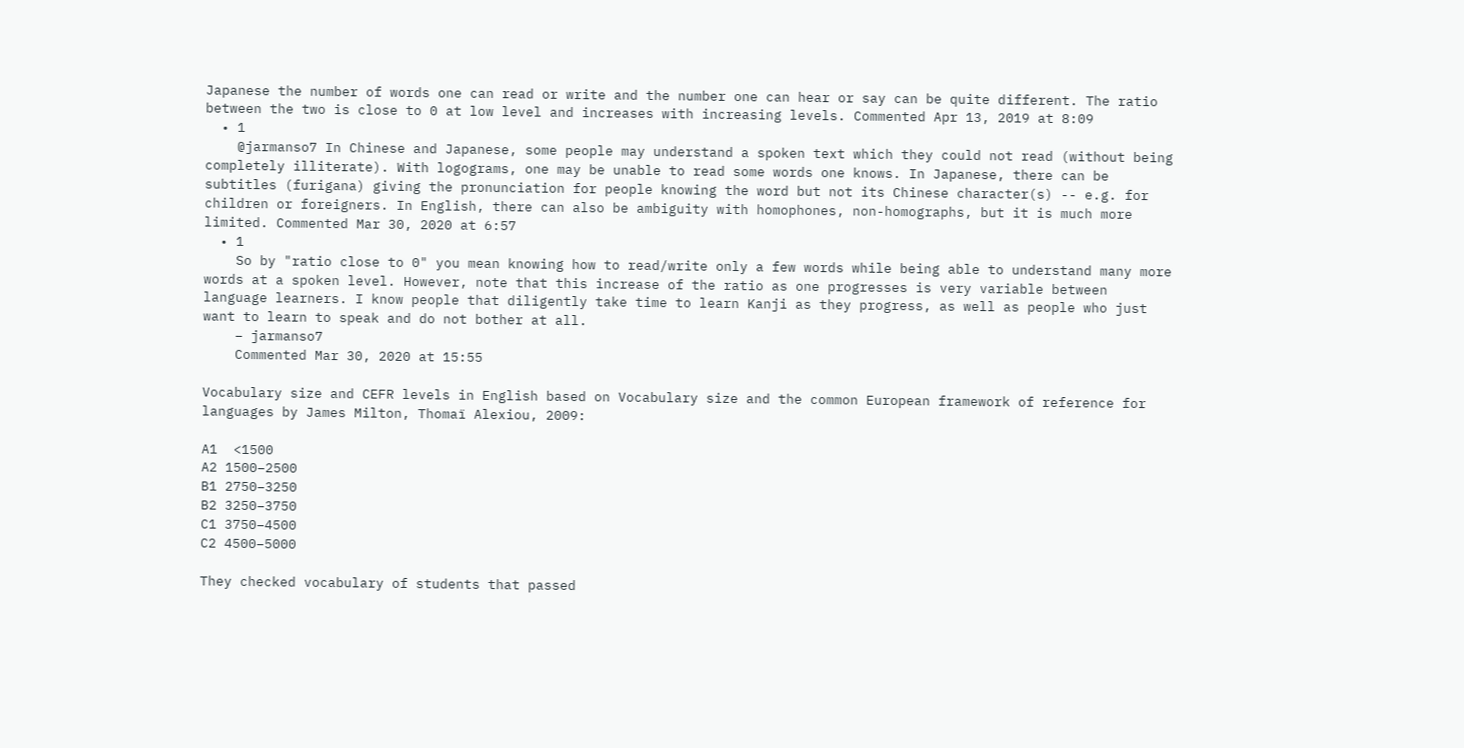Japanese the number of words one can read or write and the number one can hear or say can be quite different. The ratio between the two is close to 0 at low level and increases with increasing levels. Commented Apr 13, 2019 at 8:09
  • 1
    @jarmanso7 In Chinese and Japanese, some people may understand a spoken text which they could not read (without being completely illiterate). With logograms, one may be unable to read some words one knows. In Japanese, there can be subtitles (furigana) giving the pronunciation for people knowing the word but not its Chinese character(s) -- e.g. for children or foreigners. In English, there can also be ambiguity with homophones, non-homographs, but it is much more limited. Commented Mar 30, 2020 at 6:57
  • 1
    So by "ratio close to 0" you mean knowing how to read/write only a few words while being able to understand many more words at a spoken level. However, note that this increase of the ratio as one progresses is very variable between language learners. I know people that diligently take time to learn Kanji as they progress, as well as people who just want to learn to speak and do not bother at all.
    – jarmanso7
    Commented Mar 30, 2020 at 15:55

Vocabulary size and CEFR levels in English based on Vocabulary size and the common European framework of reference for languages by James Milton, Thomaï Alexiou, 2009:

A1  <1500
A2 1500–2500
B1 2750–3250
B2 3250–3750
C1 3750–4500
C2 4500–5000

They checked vocabulary of students that passed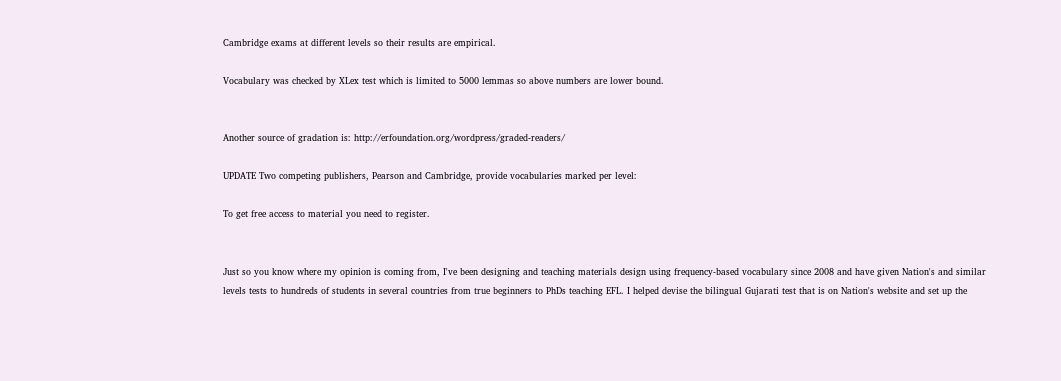Cambridge exams at different levels so their results are empirical.

Vocabulary was checked by XLex test which is limited to 5000 lemmas so above numbers are lower bound.


Another source of gradation is: http://erfoundation.org/wordpress/graded-readers/

UPDATE Two competing publishers, Pearson and Cambridge, provide vocabularies marked per level:

To get free access to material you need to register.


Just so you know where my opinion is coming from, I've been designing and teaching materials design using frequency-based vocabulary since 2008 and have given Nation's and similar levels tests to hundreds of students in several countries from true beginners to PhDs teaching EFL. I helped devise the bilingual Gujarati test that is on Nation's website and set up the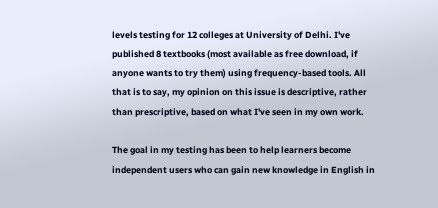levels testing for 12 colleges at University of Delhi. I've published 8 textbooks (most available as free download, if anyone wants to try them) using frequency-based tools. All that is to say, my opinion on this issue is descriptive, rather than prescriptive, based on what I've seen in my own work.

The goal in my testing has been to help learners become independent users who can gain new knowledge in English in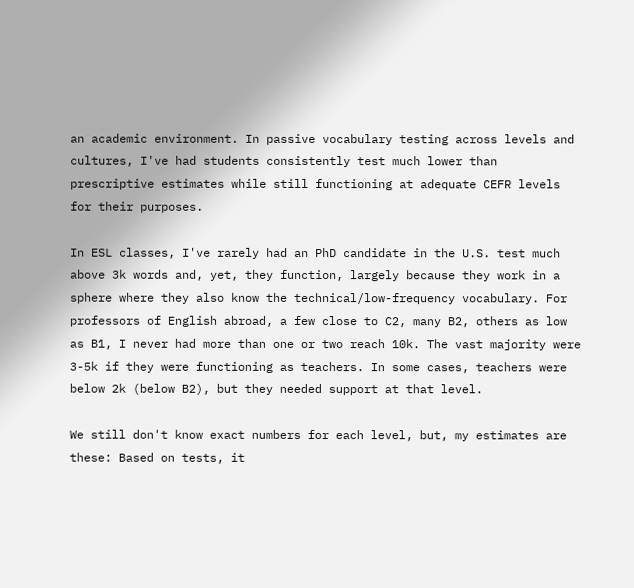an academic environment. In passive vocabulary testing across levels and cultures, I've had students consistently test much lower than prescriptive estimates while still functioning at adequate CEFR levels for their purposes.

In ESL classes, I've rarely had an PhD candidate in the U.S. test much above 3k words and, yet, they function, largely because they work in a sphere where they also know the technical/low-frequency vocabulary. For professors of English abroad, a few close to C2, many B2, others as low as B1, I never had more than one or two reach 10k. The vast majority were 3-5k if they were functioning as teachers. In some cases, teachers were below 2k (below B2), but they needed support at that level.

We still don't know exact numbers for each level, but, my estimates are these: Based on tests, it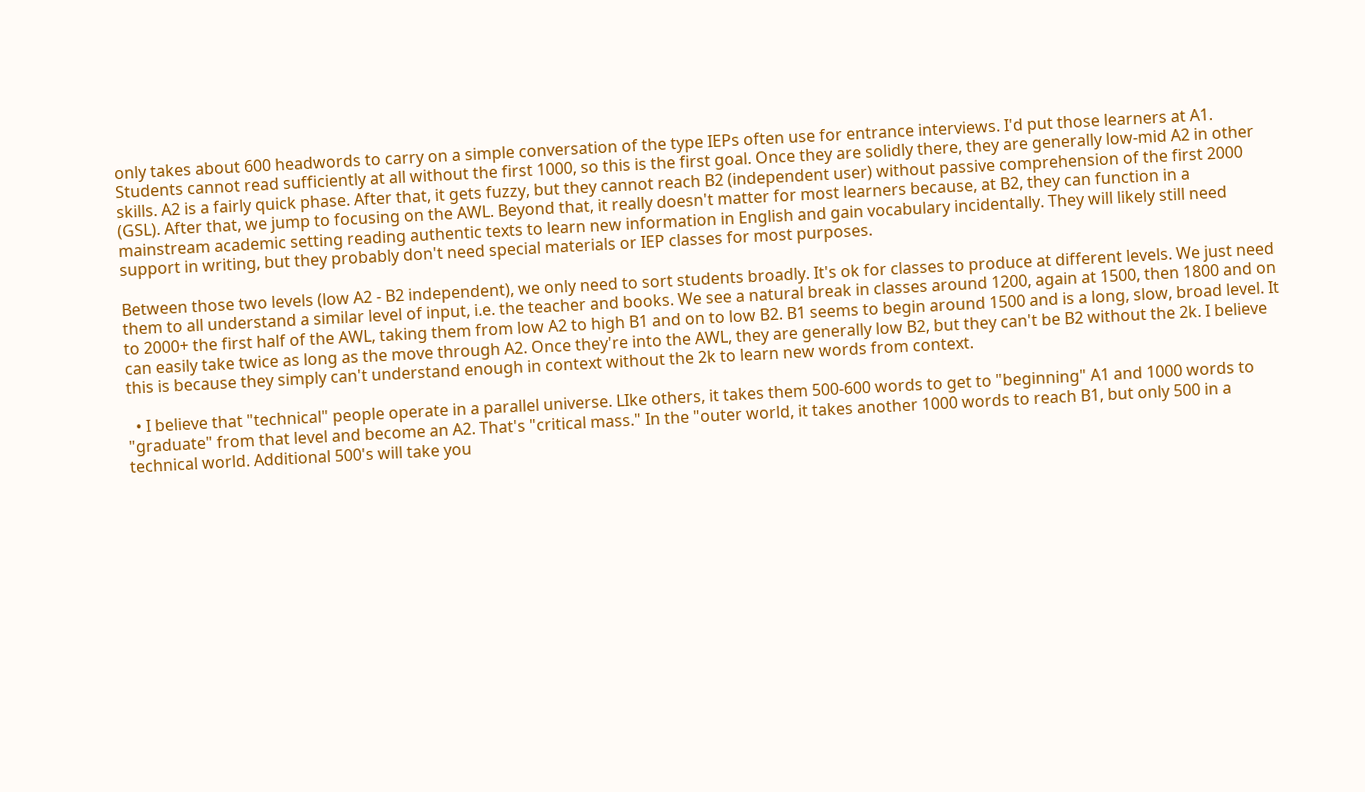only takes about 600 headwords to carry on a simple conversation of the type IEPs often use for entrance interviews. I'd put those learners at A1. Students cannot read sufficiently at all without the first 1000, so this is the first goal. Once they are solidly there, they are generally low-mid A2 in other skills. A2 is a fairly quick phase. After that, it gets fuzzy, but they cannot reach B2 (independent user) without passive comprehension of the first 2000 (GSL). After that, we jump to focusing on the AWL. Beyond that, it really doesn't matter for most learners because, at B2, they can function in a mainstream academic setting reading authentic texts to learn new information in English and gain vocabulary incidentally. They will likely still need support in writing, but they probably don't need special materials or IEP classes for most purposes.

Between those two levels (low A2 - B2 independent), we only need to sort students broadly. It's ok for classes to produce at different levels. We just need them to all understand a similar level of input, i.e. the teacher and books. We see a natural break in classes around 1200, again at 1500, then 1800 and on to 2000+ the first half of the AWL, taking them from low A2 to high B1 and on to low B2. B1 seems to begin around 1500 and is a long, slow, broad level. It can easily take twice as long as the move through A2. Once they're into the AWL, they are generally low B2, but they can't be B2 without the 2k. I believe this is because they simply can't understand enough in context without the 2k to learn new words from context.

  • I believe that "technical" people operate in a parallel universe. LIke others, it takes them 500-600 words to get to "beginning" A1 and 1000 words to "graduate" from that level and become an A2. That's "critical mass." In the "outer world, it takes another 1000 words to reach B1, but only 500 in a technical world. Additional 500's will take you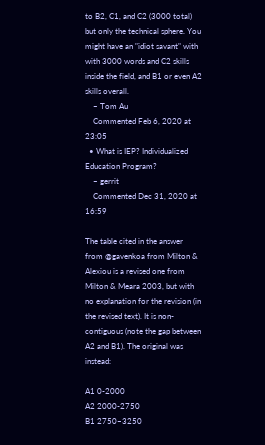to B2, C1, and C2 (3000 total) but only the technical sphere. You might have an "idiot savant" with with 3000 words and C2 skills inside the field, and B1 or even A2 skills overall.
    – Tom Au
    Commented Feb 6, 2020 at 23:05
  • What is IEP? Individualized Education Program?
    – gerrit
    Commented Dec 31, 2020 at 16:59

The table cited in the answer from @gavenkoa from Milton & Alexiou is a revised one from Milton & Meara 2003, but with no explanation for the revision (in the revised text). It is non-contiguous (note the gap between A2 and B1). The original was instead:

A1 0-2000
A2 2000-2750
B1 2750–3250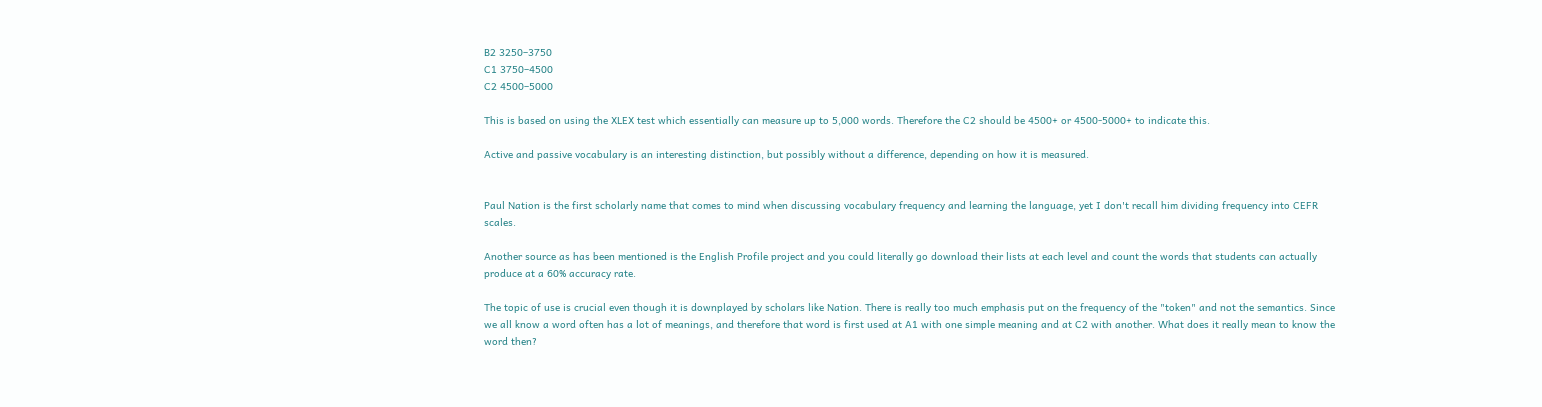B2 3250–3750
C1 3750–4500
C2 4500–5000

This is based on using the XLEX test which essentially can measure up to 5,000 words. Therefore the C2 should be 4500+ or 4500-5000+ to indicate this.

Active and passive vocabulary is an interesting distinction, but possibly without a difference, depending on how it is measured.


Paul Nation is the first scholarly name that comes to mind when discussing vocabulary frequency and learning the language, yet I don't recall him dividing frequency into CEFR scales.

Another source as has been mentioned is the English Profile project and you could literally go download their lists at each level and count the words that students can actually produce at a 60% accuracy rate.

The topic of use is crucial even though it is downplayed by scholars like Nation. There is really too much emphasis put on the frequency of the "token" and not the semantics. Since we all know a word often has a lot of meanings, and therefore that word is first used at A1 with one simple meaning and at C2 with another. What does it really mean to know the word then?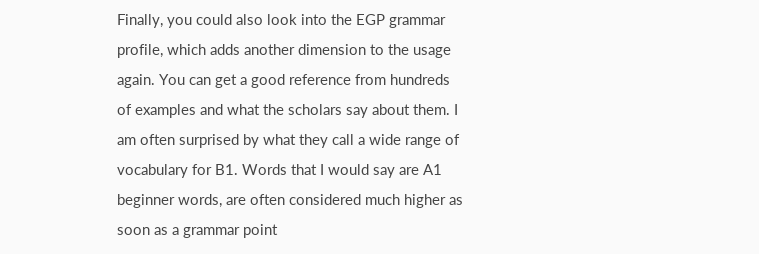Finally, you could also look into the EGP grammar profile, which adds another dimension to the usage again. You can get a good reference from hundreds of examples and what the scholars say about them. I am often surprised by what they call a wide range of vocabulary for B1. Words that I would say are A1 beginner words, are often considered much higher as soon as a grammar point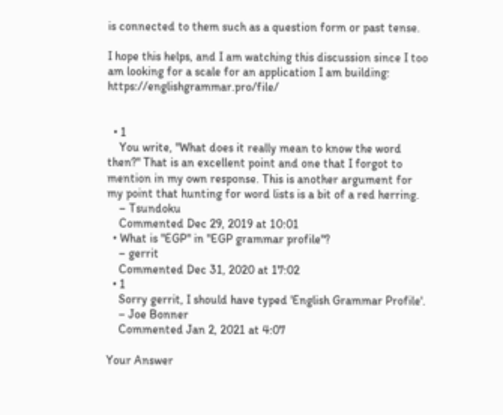is connected to them such as a question form or past tense.

I hope this helps, and I am watching this discussion since I too am looking for a scale for an application I am building: https://englishgrammar.pro/file/


  • 1
    You write, "What does it really mean to know the word then?" That is an excellent point and one that I forgot to mention in my own response. This is another argument for my point that hunting for word lists is a bit of a red herring.
    – Tsundoku
    Commented Dec 29, 2019 at 10:01
  • What is "EGP" in "EGP grammar profile"?
    – gerrit
    Commented Dec 31, 2020 at 17:02
  • 1
    Sorry gerrit, I should have typed 'English Grammar Profile'.
    – Joe Bonner
    Commented Jan 2, 2021 at 4:07

Your Answer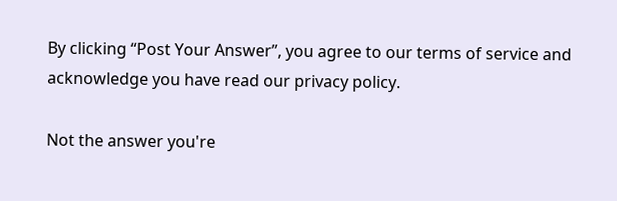By clicking “Post Your Answer”, you agree to our terms of service and acknowledge you have read our privacy policy.

Not the answer you're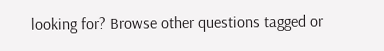looking for? Browse other questions tagged or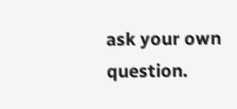ask your own question.